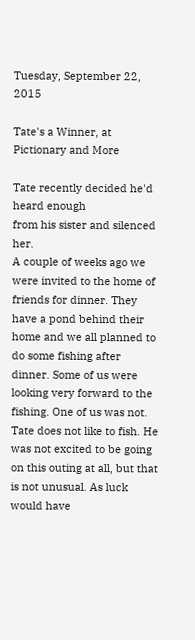Tuesday, September 22, 2015

Tate's a Winner, at Pictionary and More

Tate recently decided he'd heard enough
from his sister and silenced her.
A couple of weeks ago we were invited to the home of friends for dinner. They have a pond behind their home and we all planned to do some fishing after dinner. Some of us were looking very forward to the fishing. One of us was not. Tate does not like to fish. He was not excited to be going on this outing at all, but that is not unusual. As luck would have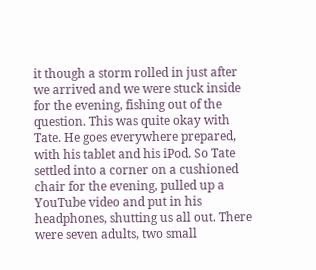it though a storm rolled in just after we arrived and we were stuck inside for the evening, fishing out of the question. This was quite okay with Tate. He goes everywhere prepared, with his tablet and his iPod. So Tate settled into a corner on a cushioned chair for the evening, pulled up a YouTube video and put in his headphones, shutting us all out. There were seven adults, two small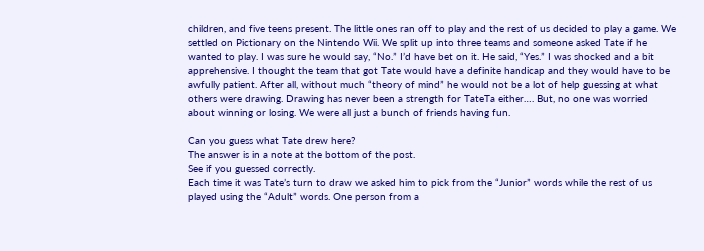children, and five teens present. The little ones ran off to play and the rest of us decided to play a game. We settled on Pictionary on the Nintendo Wii. We split up into three teams and someone asked Tate if he wanted to play. I was sure he would say, “No.” I’d have bet on it. He said, “Yes.” I was shocked and a bit apprehensive. I thought the team that got Tate would have a definite handicap and they would have to be awfully patient. After all, without much “theory of mind” he would not be a lot of help guessing at what others were drawing. Drawing has never been a strength for TateTa either…. But, no one was worried about winning or losing. We were all just a bunch of friends having fun.

Can you guess what Tate drew here?
The answer is in a note at the bottom of the post.
See if you guessed correctly.
Each time it was Tate’s turn to draw we asked him to pick from the “Junior” words while the rest of us played using the “Adult” words. One person from a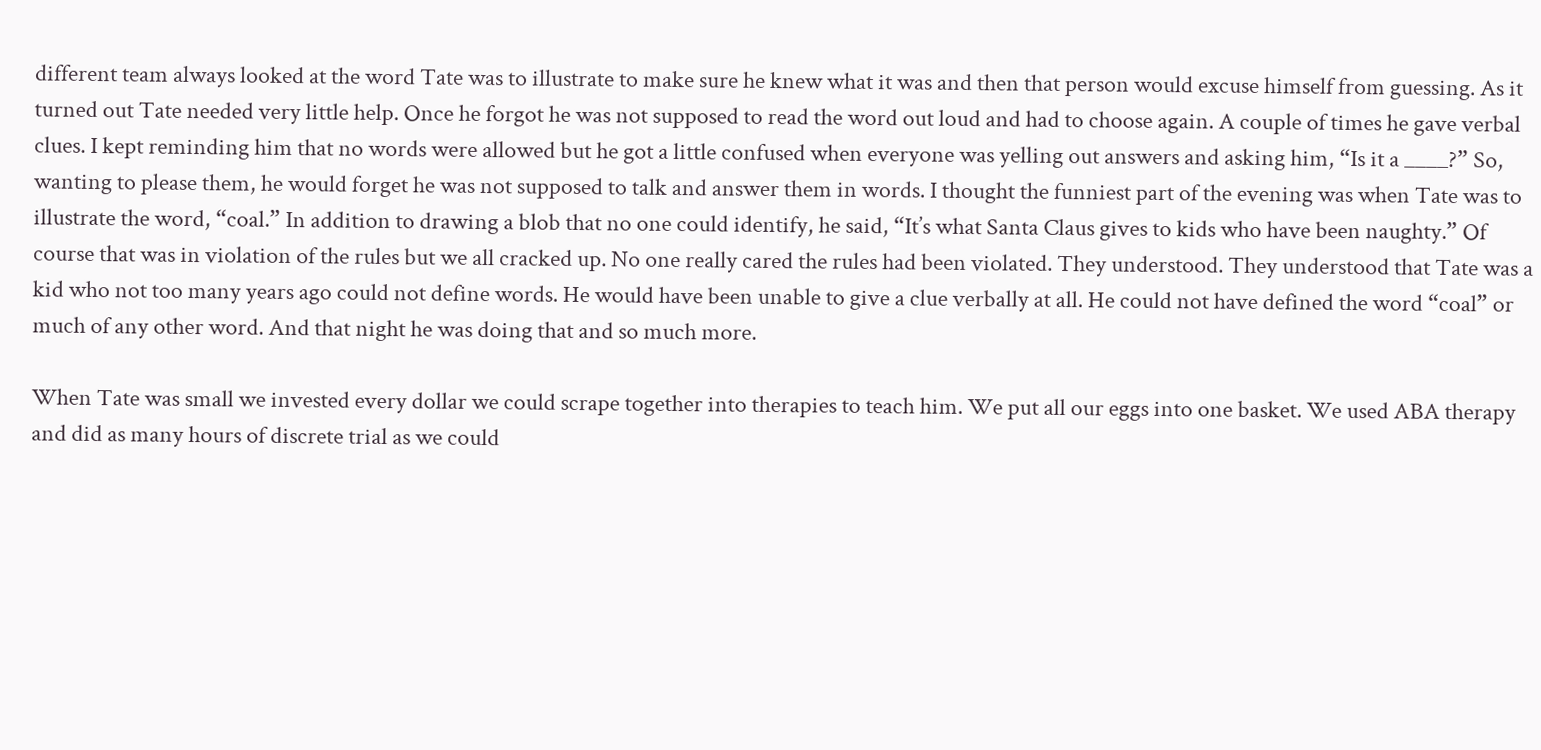different team always looked at the word Tate was to illustrate to make sure he knew what it was and then that person would excuse himself from guessing. As it turned out Tate needed very little help. Once he forgot he was not supposed to read the word out loud and had to choose again. A couple of times he gave verbal clues. I kept reminding him that no words were allowed but he got a little confused when everyone was yelling out answers and asking him, “Is it a ____?” So, wanting to please them, he would forget he was not supposed to talk and answer them in words. I thought the funniest part of the evening was when Tate was to illustrate the word, “coal.” In addition to drawing a blob that no one could identify, he said, “It’s what Santa Claus gives to kids who have been naughty.” Of course that was in violation of the rules but we all cracked up. No one really cared the rules had been violated. They understood. They understood that Tate was a kid who not too many years ago could not define words. He would have been unable to give a clue verbally at all. He could not have defined the word “coal” or much of any other word. And that night he was doing that and so much more.

When Tate was small we invested every dollar we could scrape together into therapies to teach him. We put all our eggs into one basket. We used ABA therapy and did as many hours of discrete trial as we could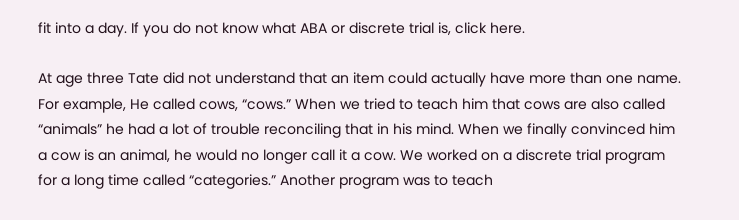fit into a day. If you do not know what ABA or discrete trial is, click here.

At age three Tate did not understand that an item could actually have more than one name. For example, He called cows, “cows.” When we tried to teach him that cows are also called “animals” he had a lot of trouble reconciling that in his mind. When we finally convinced him a cow is an animal, he would no longer call it a cow. We worked on a discrete trial program for a long time called “categories.” Another program was to teach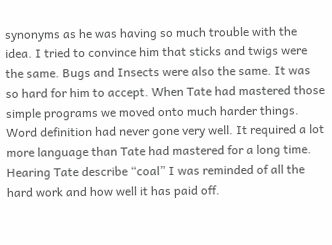synonyms as he was having so much trouble with the idea. I tried to convince him that sticks and twigs were the same. Bugs and Insects were also the same. It was so hard for him to accept. When Tate had mastered those simple programs we moved onto much harder things. Word definition had never gone very well. It required a lot more language than Tate had mastered for a long time. Hearing Tate describe “coal” I was reminded of all the hard work and how well it has paid off.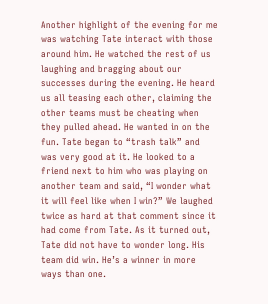Another highlight of the evening for me was watching Tate interact with those around him. He watched the rest of us laughing and bragging about our successes during the evening. He heard us all teasing each other, claiming the other teams must be cheating when they pulled ahead. He wanted in on the fun. Tate began to “trash talk” and was very good at it. He looked to a friend next to him who was playing on another team and said, “I wonder what it will feel like when I win?” We laughed twice as hard at that comment since it had come from Tate. As it turned out, Tate did not have to wonder long. His team did win. He’s a winner in more ways than one.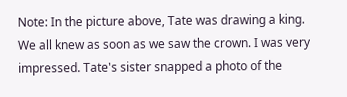Note: In the picture above, Tate was drawing a king. We all knew as soon as we saw the crown. I was very impressed. Tate's sister snapped a photo of the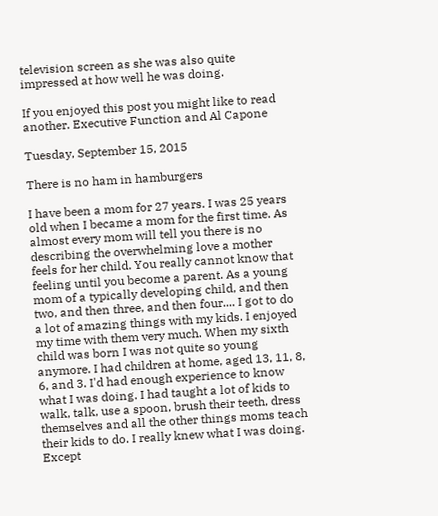television screen as she was also quite impressed at how well he was doing.

If you enjoyed this post you might like to read another. Executive Function and Al Capone

Tuesday, September 15, 2015

There is no ham in hamburgers

I have been a mom for 27 years. I was 25 years old when I became a mom for the first time. As almost every mom will tell you there is no describing the overwhelming love a mother feels for her child. You really cannot know that feeling until you become a parent. As a young mom of a typically developing child, and then two, and then three, and then four.... I got to do a lot of amazing things with my kids. I enjoyed my time with them very much. When my sixth child was born I was not quite so young anymore. I had children at home, aged 13, 11, 8, 6, and 3. I'd had enough experience to know what I was doing. I had taught a lot of kids to walk, talk, use a spoon, brush their teeth, dress themselves and all the other things moms teach their kids to do. I really knew what I was doing. Except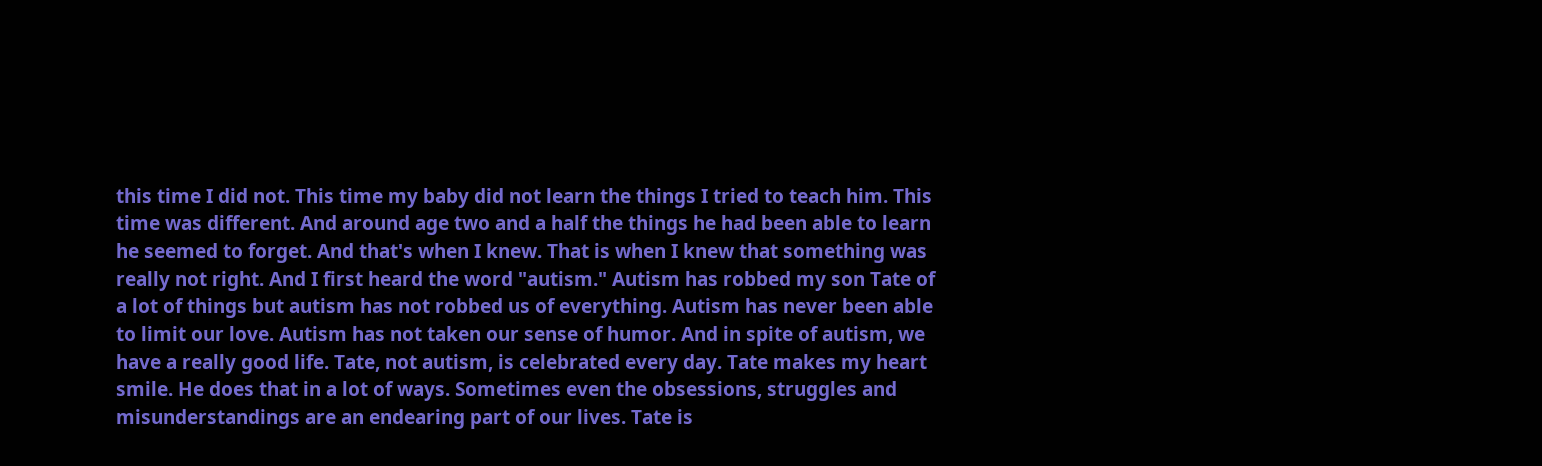this time I did not. This time my baby did not learn the things I tried to teach him. This time was different. And around age two and a half the things he had been able to learn he seemed to forget. And that's when I knew. That is when I knew that something was really not right. And I first heard the word "autism." Autism has robbed my son Tate of a lot of things but autism has not robbed us of everything. Autism has never been able to limit our love. Autism has not taken our sense of humor. And in spite of autism, we have a really good life. Tate, not autism, is celebrated every day. Tate makes my heart smile. He does that in a lot of ways. Sometimes even the obsessions, struggles and misunderstandings are an endearing part of our lives. Tate is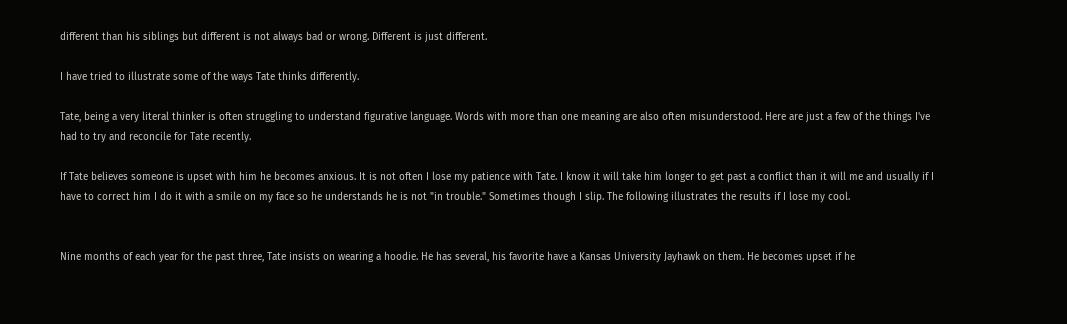different than his siblings but different is not always bad or wrong. Different is just different.

I have tried to illustrate some of the ways Tate thinks differently.

Tate, being a very literal thinker is often struggling to understand figurative language. Words with more than one meaning are also often misunderstood. Here are just a few of the things I've had to try and reconcile for Tate recently.

If Tate believes someone is upset with him he becomes anxious. It is not often I lose my patience with Tate. I know it will take him longer to get past a conflict than it will me and usually if I have to correct him I do it with a smile on my face so he understands he is not "in trouble." Sometimes though I slip. The following illustrates the results if I lose my cool.


Nine months of each year for the past three, Tate insists on wearing a hoodie. He has several, his favorite have a Kansas University Jayhawk on them. He becomes upset if he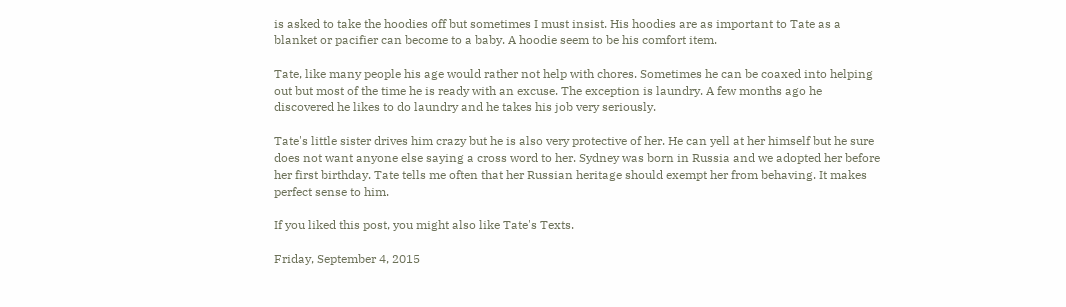is asked to take the hoodies off but sometimes I must insist. His hoodies are as important to Tate as a blanket or pacifier can become to a baby. A hoodie seem to be his comfort item.

Tate, like many people his age would rather not help with chores. Sometimes he can be coaxed into helping out but most of the time he is ready with an excuse. The exception is laundry. A few months ago he discovered he likes to do laundry and he takes his job very seriously.

Tate's little sister drives him crazy but he is also very protective of her. He can yell at her himself but he sure does not want anyone else saying a cross word to her. Sydney was born in Russia and we adopted her before her first birthday. Tate tells me often that her Russian heritage should exempt her from behaving. It makes perfect sense to him.

If you liked this post, you might also like Tate's Texts.

Friday, September 4, 2015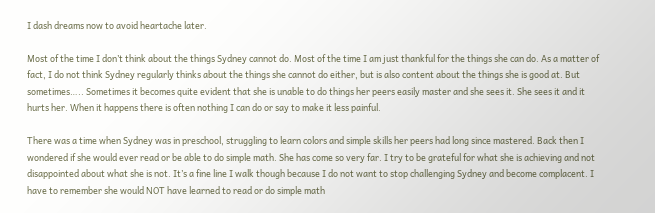I dash dreams now to avoid heartache later.

Most of the time I don’t think about the things Sydney cannot do. Most of the time I am just thankful for the things she can do. As a matter of fact, I do not think Sydney regularly thinks about the things she cannot do either, but is also content about the things she is good at. But sometimes….. Sometimes it becomes quite evident that she is unable to do things her peers easily master and she sees it. She sees it and it hurts her. When it happens there is often nothing I can do or say to make it less painful.

There was a time when Sydney was in preschool, struggling to learn colors and simple skills her peers had long since mastered. Back then I wondered if she would ever read or be able to do simple math. She has come so very far. I try to be grateful for what she is achieving and not disappointed about what she is not. It’s a fine line I walk though because I do not want to stop challenging Sydney and become complacent. I have to remember she would NOT have learned to read or do simple math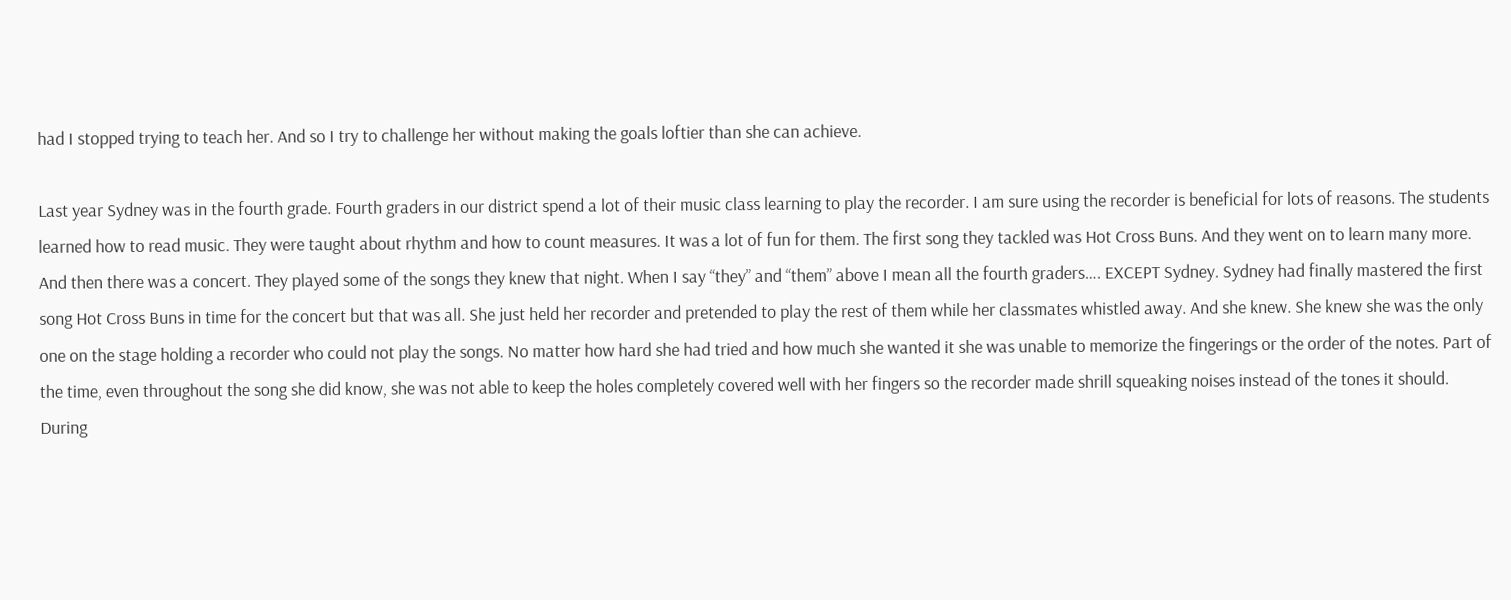had I stopped trying to teach her. And so I try to challenge her without making the goals loftier than she can achieve.

Last year Sydney was in the fourth grade. Fourth graders in our district spend a lot of their music class learning to play the recorder. I am sure using the recorder is beneficial for lots of reasons. The students learned how to read music. They were taught about rhythm and how to count measures. It was a lot of fun for them. The first song they tackled was Hot Cross Buns. And they went on to learn many more. And then there was a concert. They played some of the songs they knew that night. When I say “they” and “them” above I mean all the fourth graders…. EXCEPT Sydney. Sydney had finally mastered the first song Hot Cross Buns in time for the concert but that was all. She just held her recorder and pretended to play the rest of them while her classmates whistled away. And she knew. She knew she was the only one on the stage holding a recorder who could not play the songs. No matter how hard she had tried and how much she wanted it she was unable to memorize the fingerings or the order of the notes. Part of the time, even throughout the song she did know, she was not able to keep the holes completely covered well with her fingers so the recorder made shrill squeaking noises instead of the tones it should. During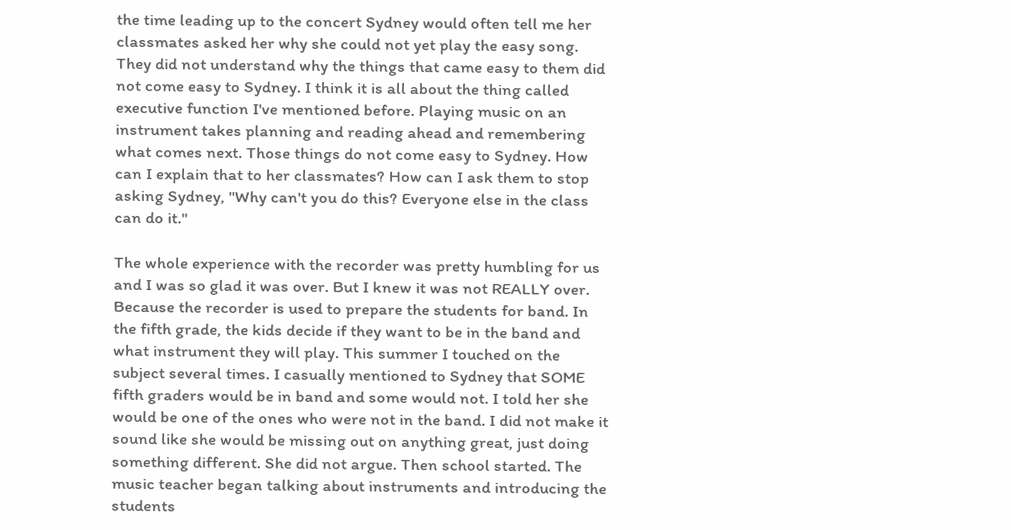the time leading up to the concert Sydney would often tell me her classmates asked her why she could not yet play the easy song. They did not understand why the things that came easy to them did not come easy to Sydney. I think it is all about the thing called executive function I've mentioned before. Playing music on an instrument takes planning and reading ahead and remembering what comes next. Those things do not come easy to Sydney. How can I explain that to her classmates? How can I ask them to stop asking Sydney, "Why can't you do this? Everyone else in the class can do it."

The whole experience with the recorder was pretty humbling for us and I was so glad it was over. But I knew it was not REALLY over. Because the recorder is used to prepare the students for band. In the fifth grade, the kids decide if they want to be in the band and what instrument they will play. This summer I touched on the subject several times. I casually mentioned to Sydney that SOME fifth graders would be in band and some would not. I told her she would be one of the ones who were not in the band. I did not make it sound like she would be missing out on anything great, just doing something different. She did not argue. Then school started. The music teacher began talking about instruments and introducing the students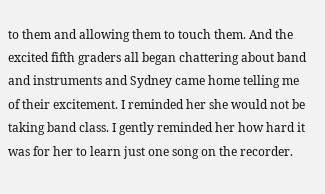to them and allowing them to touch them. And the excited fifth graders all began chattering about band and instruments and Sydney came home telling me of their excitement. I reminded her she would not be taking band class. I gently reminded her how hard it was for her to learn just one song on the recorder.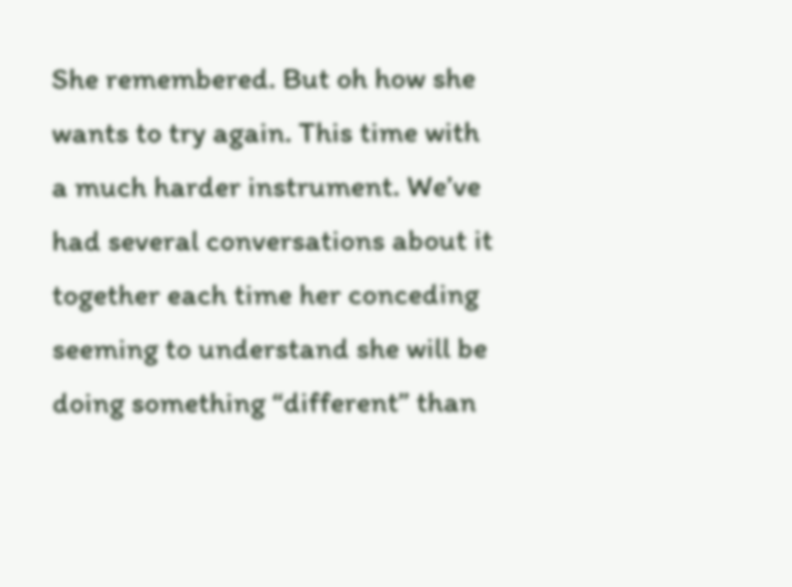She remembered. But oh how she wants to try again. This time with a much harder instrument. We’ve had several conversations about it together each time her conceding seeming to understand she will be doing something “different” than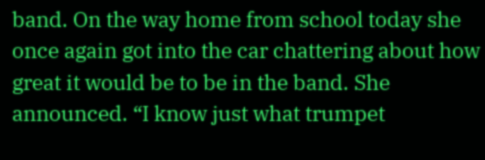band. On the way home from school today she once again got into the car chattering about how great it would be to be in the band. She announced. “I know just what trumpet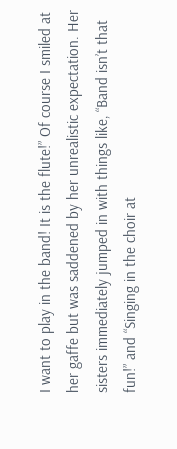I want to play in the band! It is the flute!” Of course I smiled at her gaffe but was saddened by her unrealistic expectation. Her sisters immediately jumped in with things like, “Band isn’t that fun!” and “Singing in the choir at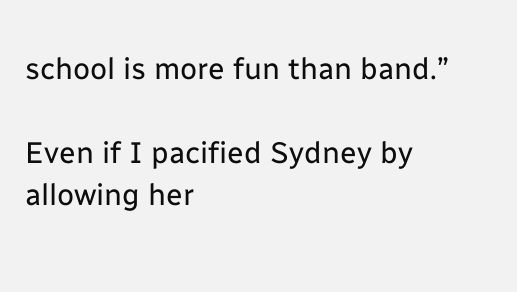school is more fun than band.”

Even if I pacified Sydney by allowing her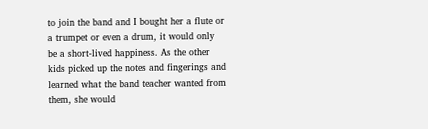to join the band and I bought her a flute or a trumpet or even a drum, it would only be a short-lived happiness. As the other kids picked up the notes and fingerings and learned what the band teacher wanted from them, she would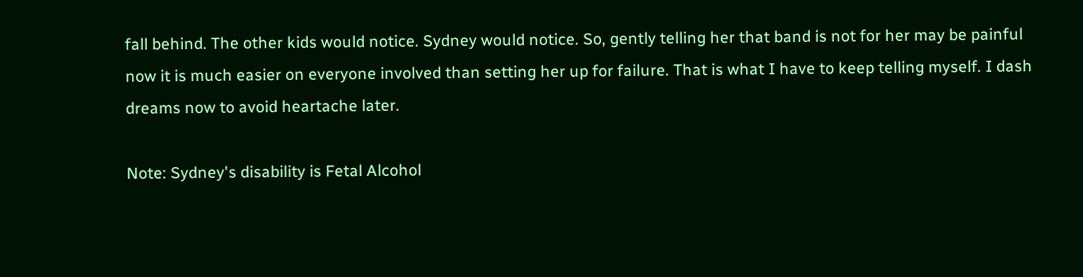fall behind. The other kids would notice. Sydney would notice. So, gently telling her that band is not for her may be painful now it is much easier on everyone involved than setting her up for failure. That is what I have to keep telling myself. I dash dreams now to avoid heartache later.

Note: Sydney's disability is Fetal Alcohol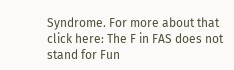Syndrome. For more about that click here: The F in FAS does not stand for Fun